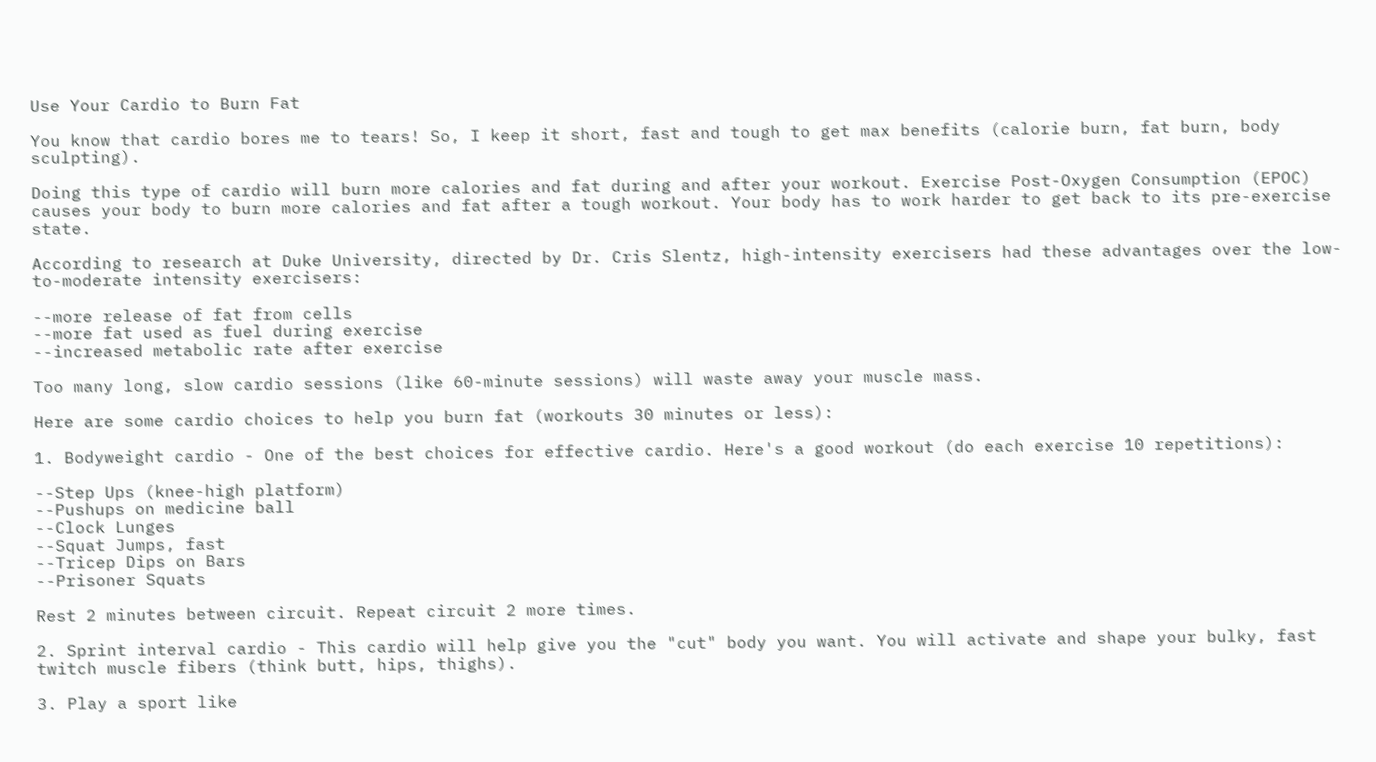Use Your Cardio to Burn Fat

You know that cardio bores me to tears! So, I keep it short, fast and tough to get max benefits (calorie burn, fat burn, body sculpting).

Doing this type of cardio will burn more calories and fat during and after your workout. Exercise Post-Oxygen Consumption (EPOC) causes your body to burn more calories and fat after a tough workout. Your body has to work harder to get back to its pre-exercise state.

According to research at Duke University, directed by Dr. Cris Slentz, high-intensity exercisers had these advantages over the low-to-moderate intensity exercisers:

--more release of fat from cells
--more fat used as fuel during exercise
--increased metabolic rate after exercise

Too many long, slow cardio sessions (like 60-minute sessions) will waste away your muscle mass.

Here are some cardio choices to help you burn fat (workouts 30 minutes or less):

1. Bodyweight cardio - One of the best choices for effective cardio. Here's a good workout (do each exercise 10 repetitions):

--Step Ups (knee-high platform)
--Pushups on medicine ball
--Clock Lunges
--Squat Jumps, fast
--Tricep Dips on Bars
--Prisoner Squats

Rest 2 minutes between circuit. Repeat circuit 2 more times.

2. Sprint interval cardio - This cardio will help give you the "cut" body you want. You will activate and shape your bulky, fast twitch muscle fibers (think butt, hips, thighs).

3. Play a sport like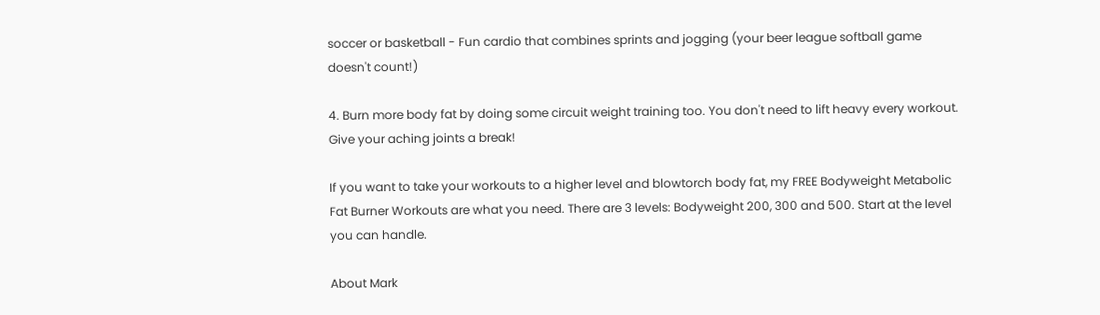soccer or basketball - Fun cardio that combines sprints and jogging (your beer league softball game doesn't count!)

4. Burn more body fat by doing some circuit weight training too. You don't need to lift heavy every workout. Give your aching joints a break!

If you want to take your workouts to a higher level and blowtorch body fat, my FREE Bodyweight Metabolic Fat Burner Workouts are what you need. There are 3 levels: Bodyweight 200, 300 and 500. Start at the level you can handle.

About Mark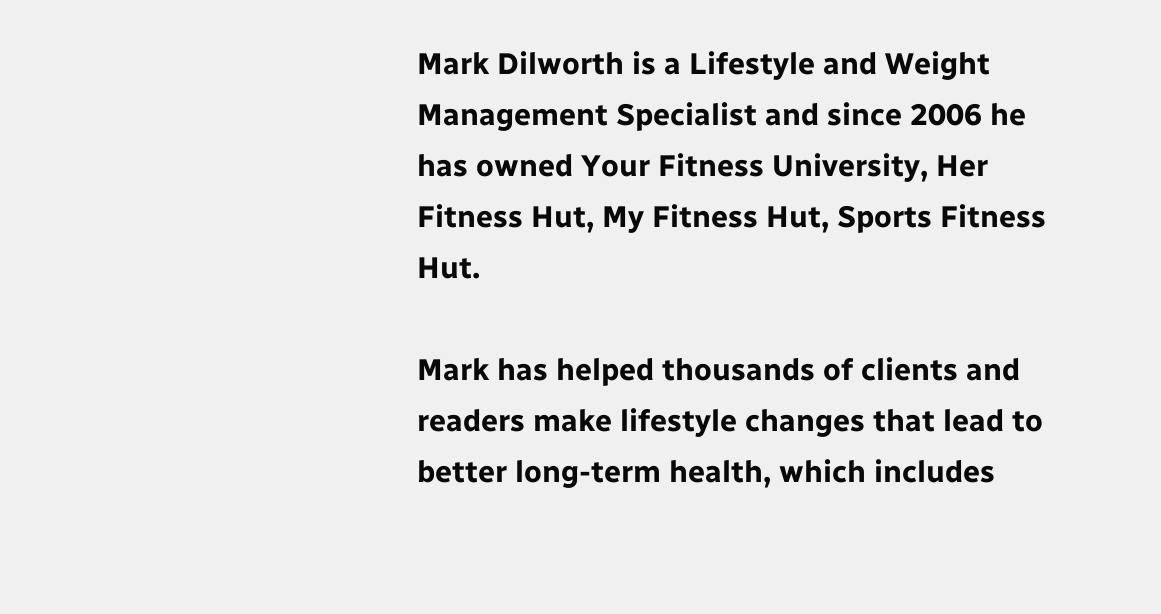Mark Dilworth is a Lifestyle and Weight Management Specialist and since 2006 he has owned Your Fitness University, Her Fitness Hut, My Fitness Hut, Sports Fitness Hut.

Mark has helped thousands of clients and readers make lifestyle changes that lead to better long-term health, which includes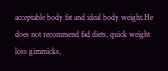acceptable body fat and ideal body weight.He does not recommend fad diets, quick weight loss gimmicks,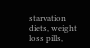starvation diets, weight loss pills,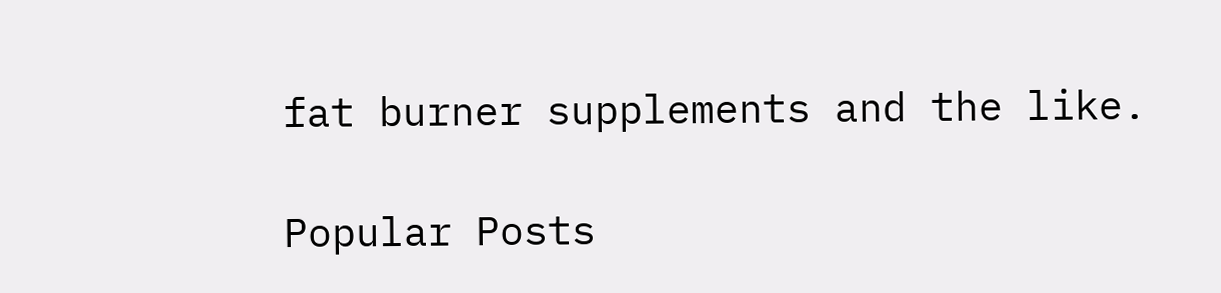fat burner supplements and the like.

Popular Posts